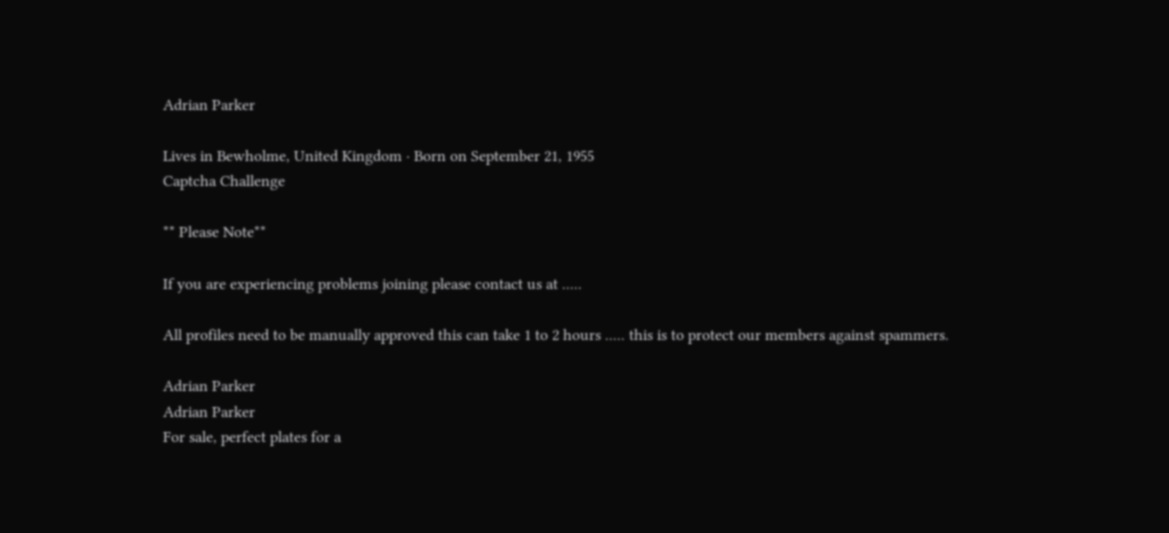Adrian Parker

Lives in Bewholme, United Kingdom · Born on September 21, 1955
Captcha Challenge

** Please Note**

If you are experiencing problems joining please contact us at .....

All profiles need to be manually approved this can take 1 to 2 hours ..... this is to protect our members against spammers.

Adrian Parker
Adrian Parker
For sale, perfect plates for a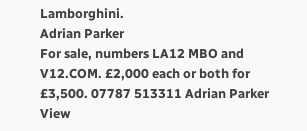Lamborghini.
Adrian Parker
For sale, numbers LA12 MBO and V12.COM. £2,000 each or both for
£3,500. 07787 513311 Adrian Parker
View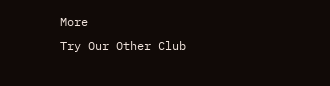More
Try Our Other Club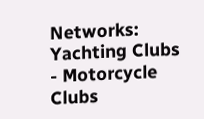Networks:   Yachting Clubs - Motorcycle Clubs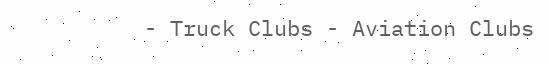- Truck Clubs - Aviation Clubs